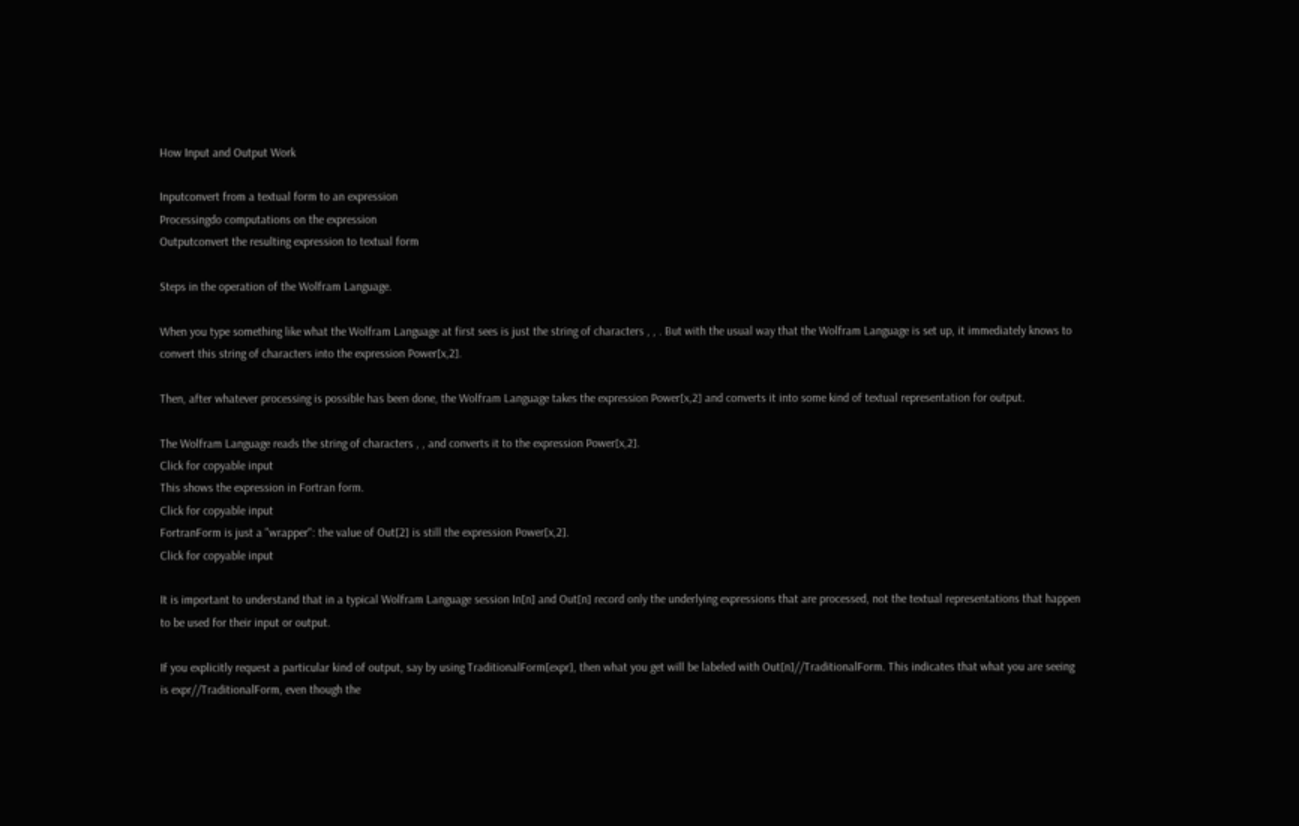How Input and Output Work

Inputconvert from a textual form to an expression
Processingdo computations on the expression
Outputconvert the resulting expression to textual form

Steps in the operation of the Wolfram Language.

When you type something like what the Wolfram Language at first sees is just the string of characters , , . But with the usual way that the Wolfram Language is set up, it immediately knows to convert this string of characters into the expression Power[x,2].

Then, after whatever processing is possible has been done, the Wolfram Language takes the expression Power[x,2] and converts it into some kind of textual representation for output.

The Wolfram Language reads the string of characters , , and converts it to the expression Power[x,2].
Click for copyable input
This shows the expression in Fortran form.
Click for copyable input
FortranForm is just a "wrapper": the value of Out[2] is still the expression Power[x,2].
Click for copyable input

It is important to understand that in a typical Wolfram Language session In[n] and Out[n] record only the underlying expressions that are processed, not the textual representations that happen to be used for their input or output.

If you explicitly request a particular kind of output, say by using TraditionalForm[expr], then what you get will be labeled with Out[n]//TraditionalForm. This indicates that what you are seeing is expr//TraditionalForm, even though the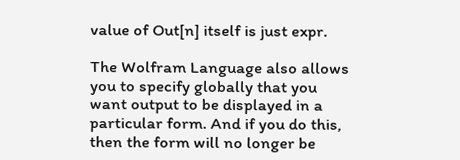value of Out[n] itself is just expr.

The Wolfram Language also allows you to specify globally that you want output to be displayed in a particular form. And if you do this, then the form will no longer be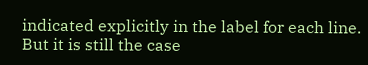indicated explicitly in the label for each line. But it is still the case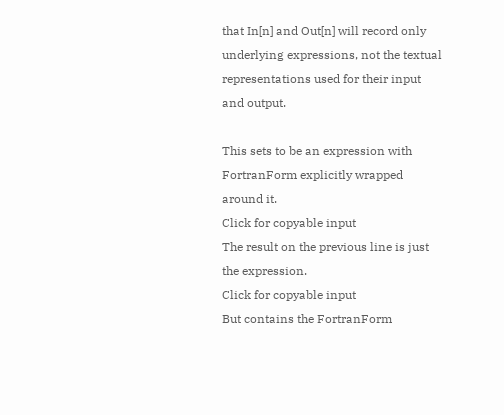that In[n] and Out[n] will record only underlying expressions, not the textual representations used for their input and output.

This sets to be an expression with FortranForm explicitly wrapped around it.
Click for copyable input
The result on the previous line is just the expression.
Click for copyable input
But contains the FortranForm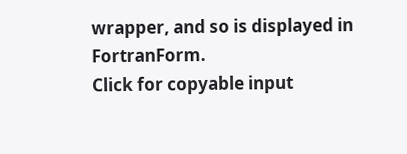wrapper, and so is displayed in FortranForm.
Click for copyable input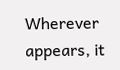Wherever appears, it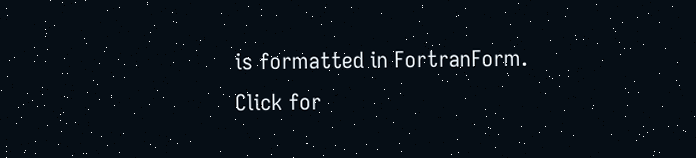is formatted in FortranForm.
Click for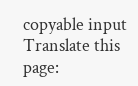copyable input
Translate this page: